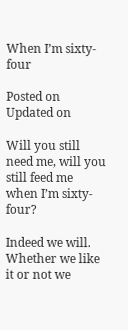When I’m sixty-four

Posted on Updated on

Will you still need me, will you still feed me when I’m sixty-four?

Indeed we will.  Whether we like it or not we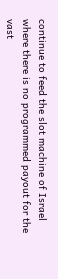continue to feed the slot machine of Israel where there is no programmed payout for the vast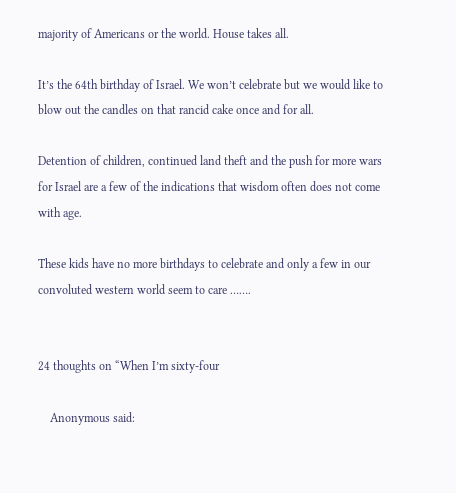majority of Americans or the world. House takes all.

It’s the 64th birthday of Israel. We won’t celebrate but we would like to blow out the candles on that rancid cake once and for all.

Detention of children, continued land theft and the push for more wars for Israel are a few of the indications that wisdom often does not come with age.

These kids have no more birthdays to celebrate and only a few in our convoluted western world seem to care …….


24 thoughts on “When I’m sixty-four

    Anonymous said: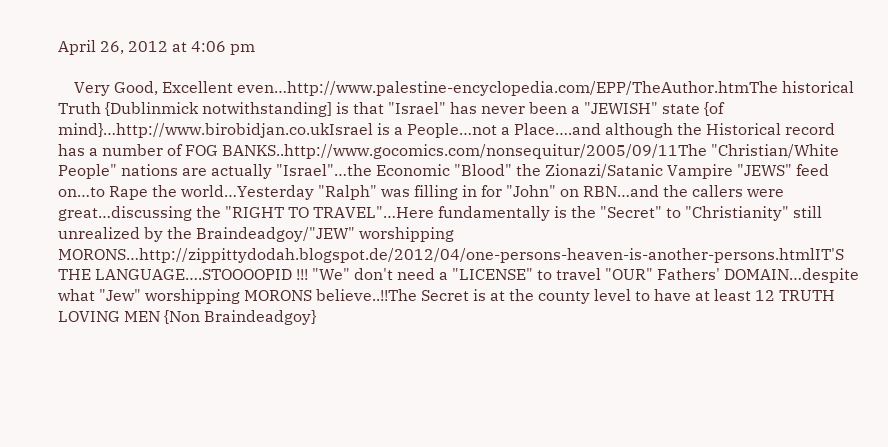April 26, 2012 at 4:06 pm

    Very Good, Excellent even…http://www.palestine-encyclopedia.com/EPP/TheAuthor.htmThe historical Truth {Dublinmick notwithstanding] is that "Israel" has never been a "JEWISH" state {of mind}…http://www.birobidjan.co.ukIsrael is a People…not a Place….and although the Historical record has a number of FOG BANKS..http://www.gocomics.com/nonsequitur/2005/09/11The "Christian/White People" nations are actually "Israel"…the Economic "Blood" the Zionazi/Satanic Vampire "JEWS" feed on…to Rape the world…Yesterday "Ralph" was filling in for "John" on RBN…and the callers were great…discussing the "RIGHT TO TRAVEL"…Here fundamentally is the "Secret" to "Christianity" still unrealized by the Braindeadgoy/"JEW" worshipping MORONS…http://zippittydodah.blogspot.de/2012/04/one-persons-heaven-is-another-persons.htmlIT'S THE LANGUAGE….STOOOOPID !!! "We" don't need a "LICENSE" to travel "OUR" Fathers' DOMAIN…despite what "Jew" worshipping MORONS believe..!!The Secret is at the county level to have at least 12 TRUTH LOVING MEN {Non Braindeadgoy}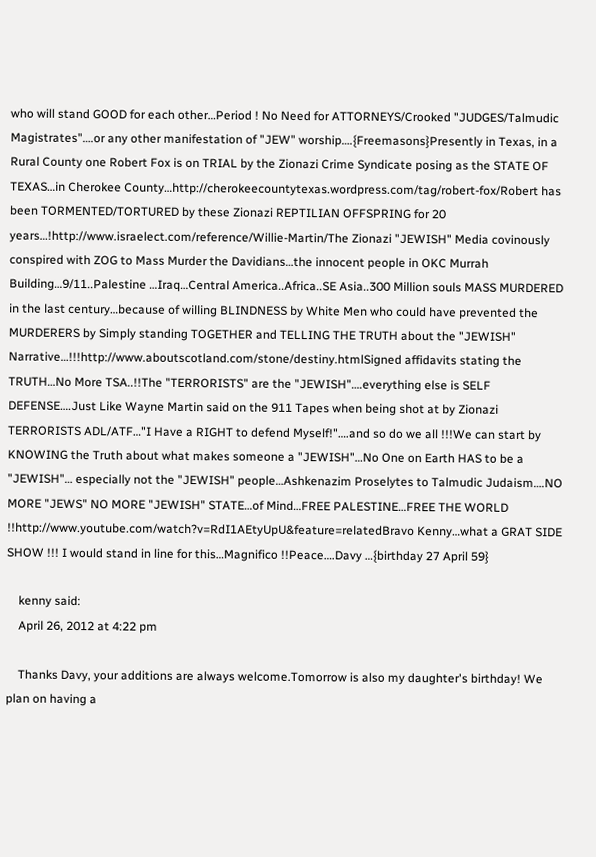who will stand GOOD for each other…Period ! No Need for ATTORNEYS/Crooked "JUDGES/Talmudic Magistrates"….or any other manifestation of "JEW" worship….{Freemasons}Presently in Texas, in a Rural County one Robert Fox is on TRIAL by the Zionazi Crime Syndicate posing as the STATE OF TEXAS…in Cherokee County…http://cherokeecountytexas.wordpress.com/tag/robert-fox/Robert has been TORMENTED/TORTURED by these Zionazi REPTILIAN OFFSPRING for 20 years…!http://www.israelect.com/reference/Willie-Martin/The Zionazi "JEWISH" Media covinously conspired with ZOG to Mass Murder the Davidians…the innocent people in OKC Murrah Building…9/11..Palestine …Iraq…Central America..Africa..SE Asia..300 Million souls MASS MURDERED in the last century…because of willing BLINDNESS by White Men who could have prevented the MURDERERS by Simply standing TOGETHER and TELLING THE TRUTH about the "JEWISH" Narrative…!!!http://www.aboutscotland.com/stone/destiny.htmlSigned affidavits stating the TRUTH…No More TSA..!!The "TERRORISTS" are the "JEWISH"….everything else is SELF DEFENSE….Just Like Wayne Martin said on the 911 Tapes when being shot at by Zionazi TERRORISTS ADL/ATF…"I Have a RIGHT to defend Myself!"….and so do we all !!!We can start by KNOWING the Truth about what makes someone a "JEWISH"…No One on Earth HAS to be a "JEWISH"… especially not the "JEWISH" people…Ashkenazim Proselytes to Talmudic Judaism….NO MORE "JEWS" NO MORE "JEWISH" STATE…of Mind…FREE PALESTINE…FREE THE WORLD !!http://www.youtube.com/watch?v=RdI1AEtyUpU&feature=relatedBravo Kenny…what a GRAT SIDE SHOW !!! I would stand in line for this…Magnifico !!Peace….Davy …{birthday 27 April 59}

    kenny said:
    April 26, 2012 at 4:22 pm

    Thanks Davy, your additions are always welcome.Tomorrow is also my daughter's birthday! We plan on having a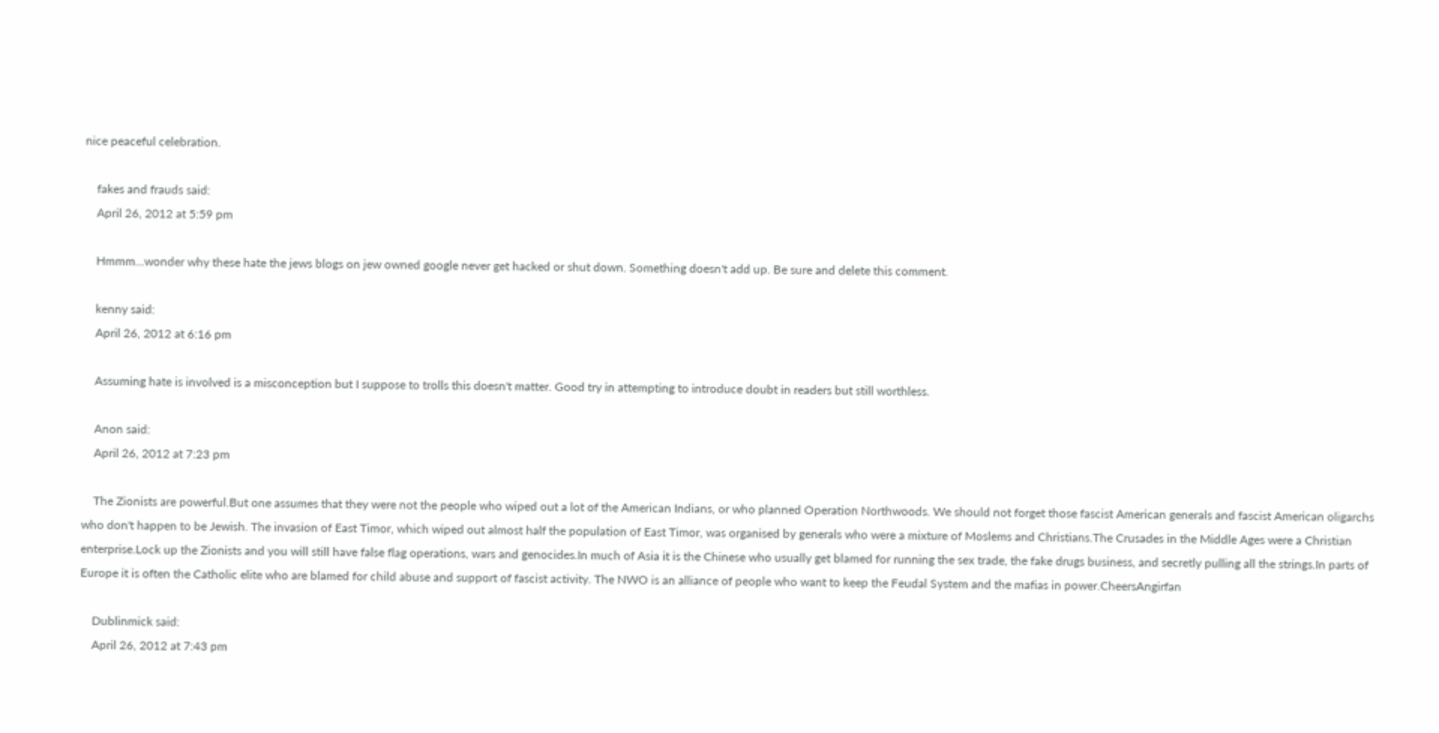nice peaceful celebration.

    fakes and frauds said:
    April 26, 2012 at 5:59 pm

    Hmmm…wonder why these hate the jews blogs on jew owned google never get hacked or shut down. Something doesn't add up. Be sure and delete this comment.

    kenny said:
    April 26, 2012 at 6:16 pm

    Assuming hate is involved is a misconception but I suppose to trolls this doesn't matter. Good try in attempting to introduce doubt in readers but still worthless.

    Anon said:
    April 26, 2012 at 7:23 pm

    The Zionists are powerful.But one assumes that they were not the people who wiped out a lot of the American Indians, or who planned Operation Northwoods. We should not forget those fascist American generals and fascist American oligarchs who don't happen to be Jewish. The invasion of East Timor, which wiped out almost half the population of East Timor, was organised by generals who were a mixture of Moslems and Christians.The Crusades in the Middle Ages were a Christian enterprise.Lock up the Zionists and you will still have false flag operations, wars and genocides.In much of Asia it is the Chinese who usually get blamed for running the sex trade, the fake drugs business, and secretly pulling all the strings.In parts of Europe it is often the Catholic elite who are blamed for child abuse and support of fascist activity. The NWO is an alliance of people who want to keep the Feudal System and the mafias in power.CheersAngirfan

    Dublinmick said:
    April 26, 2012 at 7:43 pm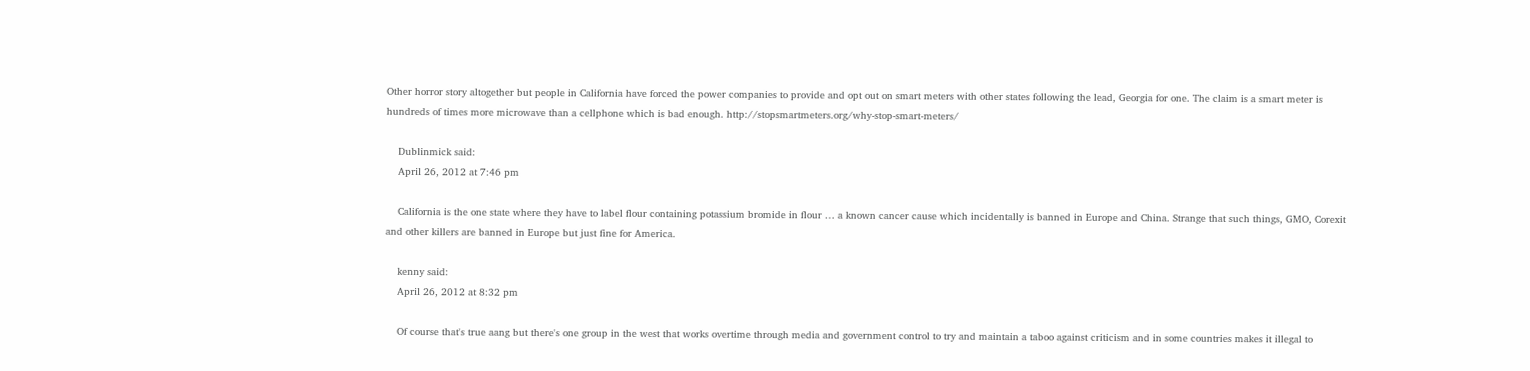Other horror story altogether but people in California have forced the power companies to provide and opt out on smart meters with other states following the lead, Georgia for one. The claim is a smart meter is hundreds of times more microwave than a cellphone which is bad enough. http://stopsmartmeters.org/why-stop-smart-meters/

    Dublinmick said:
    April 26, 2012 at 7:46 pm

    California is the one state where they have to label flour containing potassium bromide in flour … a known cancer cause which incidentally is banned in Europe and China. Strange that such things, GMO, Corexit and other killers are banned in Europe but just fine for America.

    kenny said:
    April 26, 2012 at 8:32 pm

    Of course that's true aang but there's one group in the west that works overtime through media and government control to try and maintain a taboo against criticism and in some countries makes it illegal to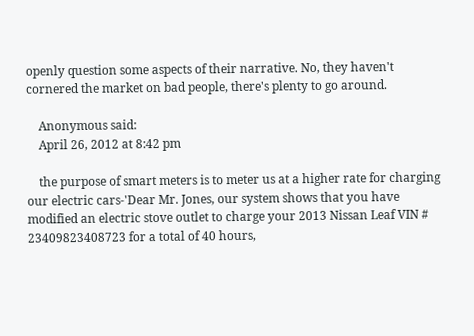openly question some aspects of their narrative. No, they haven't cornered the market on bad people, there's plenty to go around.

    Anonymous said:
    April 26, 2012 at 8:42 pm

    the purpose of smart meters is to meter us at a higher rate for charging our electric cars-'Dear Mr. Jones, our system shows that you have modified an electric stove outlet to charge your 2013 Nissan Leaf VIN # 23409823408723 for a total of 40 hours,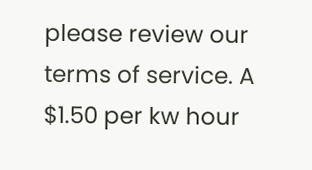please review our terms of service. A $1.50 per kw hour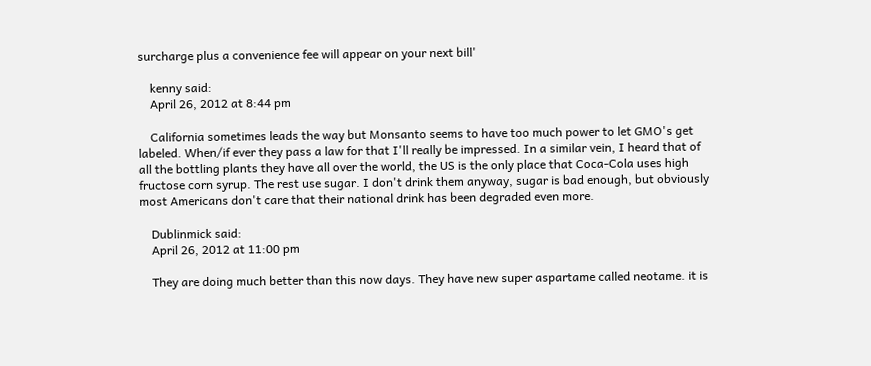surcharge plus a convenience fee will appear on your next bill'

    kenny said:
    April 26, 2012 at 8:44 pm

    California sometimes leads the way but Monsanto seems to have too much power to let GMO's get labeled. When/if ever they pass a law for that I'll really be impressed. In a similar vein, I heard that of all the bottling plants they have all over the world, the US is the only place that Coca-Cola uses high fructose corn syrup. The rest use sugar. I don't drink them anyway, sugar is bad enough, but obviously most Americans don't care that their national drink has been degraded even more.

    Dublinmick said:
    April 26, 2012 at 11:00 pm

    They are doing much better than this now days. They have new super aspartame called neotame. it is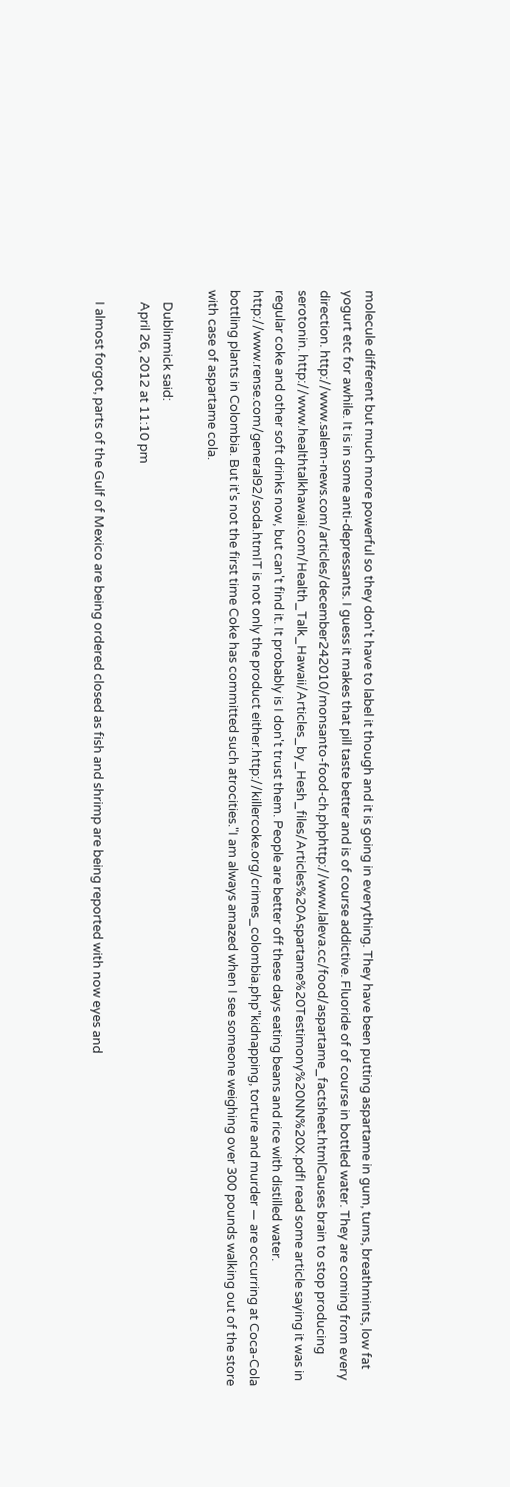molecule different but much more powerful so they don't have to label it though and it is going in everything. They have been putting aspartame in gum, tums, breathmints, low fat yogurt etc for awhile. It is in some anti-depressants. I guess it makes that pill taste better and is of course addictive. Fluoride of of course in bottled water. They are coming from every direction. http://www.salem-news.com/articles/december242010/monsanto-food-ch.phphttp://www.laleva.cc/food/aspartame_factsheet.htmlCauses brain to stop producing serotonin. http://www.healthtalkhawaii.com/Health_Talk_Hawaii/Articles_by_Hesh_files/Articles%20Aspartame%20Testimony%20NN%20X.pdfI read some article saying it was in regular coke and other soft drinks now, but can't find it. It probably is I don't trust them. People are better off these days eating beans and rice with distilled water. http://www.rense.com/general92/soda.htmIT is not only the product either.http://killercoke.org/crimes_colombia.php"kidnapping, torture and murder — are occurring at Coca-Cola bottling plants in Colombia. But it's not the first time Coke has committed such atrocities."I am always amazed when I see someone weighing over 300 pounds walking out of the store with case of aspartame cola.

    Dublinmick said:
    April 26, 2012 at 11:10 pm

    I almost forgot, parts of the Gulf of Mexico are being ordered closed as fish and shrimp are being reported with now eyes and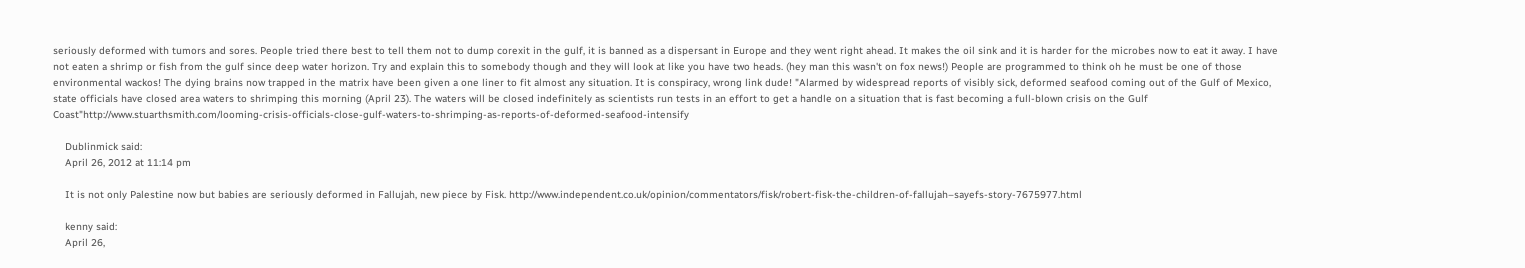seriously deformed with tumors and sores. People tried there best to tell them not to dump corexit in the gulf, it is banned as a dispersant in Europe and they went right ahead. It makes the oil sink and it is harder for the microbes now to eat it away. I have not eaten a shrimp or fish from the gulf since deep water horizon. Try and explain this to somebody though and they will look at like you have two heads. (hey man this wasn't on fox news!) People are programmed to think oh he must be one of those environmental wackos! The dying brains now trapped in the matrix have been given a one liner to fit almost any situation. It is conspiracy, wrong link dude! "Alarmed by widespread reports of visibly sick, deformed seafood coming out of the Gulf of Mexico, state officials have closed area waters to shrimping this morning (April 23). The waters will be closed indefinitely as scientists run tests in an effort to get a handle on a situation that is fast becoming a full-blown crisis on the Gulf Coast"http://www.stuarthsmith.com/looming-crisis-officials-close-gulf-waters-to-shrimping-as-reports-of-deformed-seafood-intensify

    Dublinmick said:
    April 26, 2012 at 11:14 pm

    It is not only Palestine now but babies are seriously deformed in Fallujah, new piece by Fisk. http://www.independent.co.uk/opinion/commentators/fisk/robert-fisk-the-children-of-fallujah–sayefs-story-7675977.html

    kenny said:
    April 26,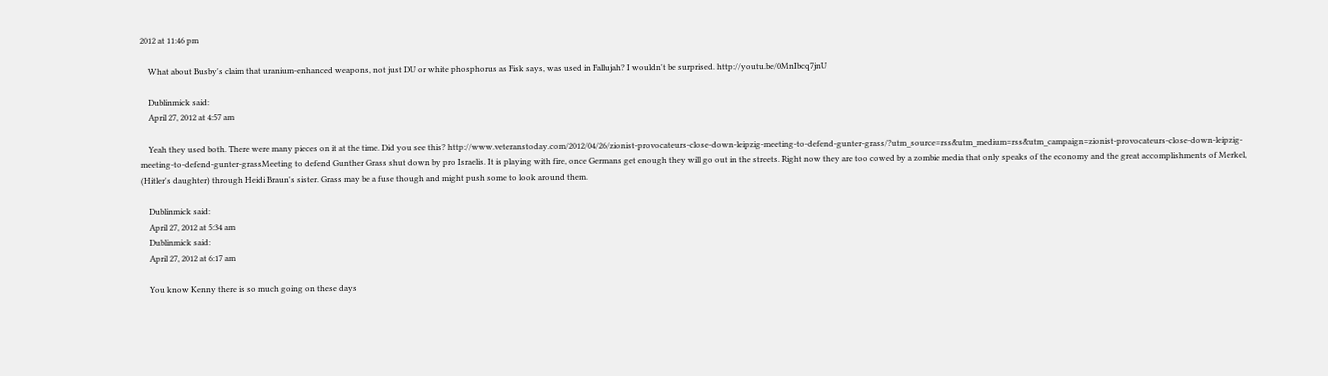2012 at 11:46 pm

    What about Busby's claim that uranium-enhanced weapons, not just DU or white phosphorus as Fisk says, was used in Fallujah? I wouldn't be surprised. http://youtu.be/0MnIbcq7jnU

    Dublinmick said:
    April 27, 2012 at 4:57 am

    Yeah they used both. There were many pieces on it at the time. Did you see this? http://www.veteranstoday.com/2012/04/26/zionist-provocateurs-close-down-leipzig-meeting-to-defend-gunter-grass/?utm_source=rss&utm_medium=rss&utm_campaign=zionist-provocateurs-close-down-leipzig-meeting-to-defend-gunter-grassMeeting to defend Gunther Grass shut down by pro Israelis. It is playing with fire, once Germans get enough they will go out in the streets. Right now they are too cowed by a zombie media that only speaks of the economy and the great accomplishments of Merkel, (Hitler's daughter) through Heidi Braun's sister. Grass may be a fuse though and might push some to look around them.

    Dublinmick said:
    April 27, 2012 at 5:34 am
    Dublinmick said:
    April 27, 2012 at 6:17 am

    You know Kenny there is so much going on these days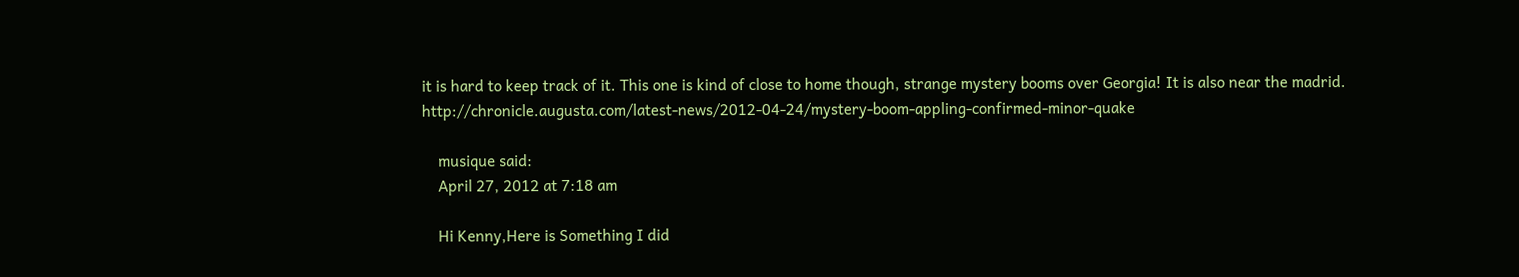it is hard to keep track of it. This one is kind of close to home though, strange mystery booms over Georgia! It is also near the madrid. http://chronicle.augusta.com/latest-news/2012-04-24/mystery-boom-appling-confirmed-minor-quake

    musique said:
    April 27, 2012 at 7:18 am

    Hi Kenny,Here is Something I did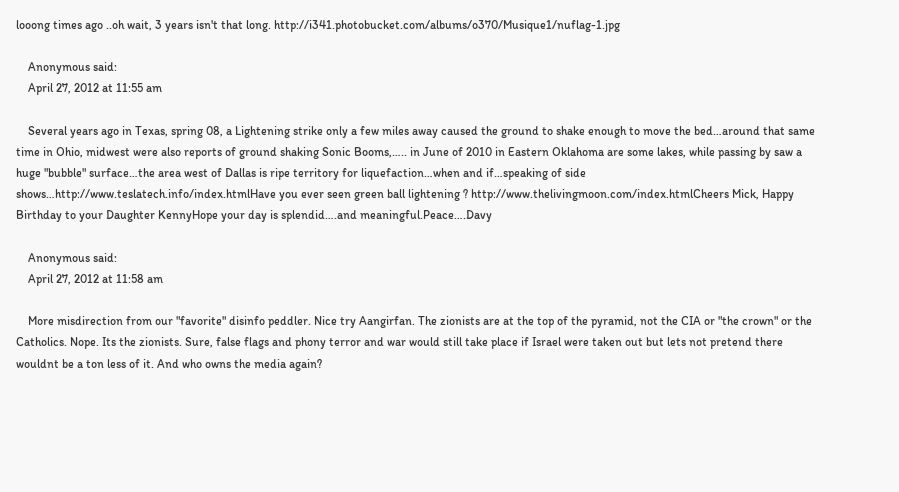looong times ago ..oh wait, 3 years isn't that long. http://i341.photobucket.com/albums/o370/Musique1/nuflag-1.jpg

    Anonymous said:
    April 27, 2012 at 11:55 am

    Several years ago in Texas, spring 08, a Lightening strike only a few miles away caused the ground to shake enough to move the bed…around that same time in Ohio, midwest were also reports of ground shaking Sonic Booms,….. in June of 2010 in Eastern Oklahoma are some lakes, while passing by saw a huge "bubble" surface…the area west of Dallas is ripe territory for liquefaction…when and if…speaking of side shows…http://www.teslatech.info/index.htmlHave you ever seen green ball lightening ? http://www.thelivingmoon.com/index.htmlCheers Mick, Happy Birthday to your Daughter KennyHope your day is splendid….and meaningful.Peace….Davy

    Anonymous said:
    April 27, 2012 at 11:58 am

    More misdirection from our "favorite" disinfo peddler. Nice try Aangirfan. The zionists are at the top of the pyramid, not the CIA or "the crown" or the Catholics. Nope. Its the zionists. Sure, false flags and phony terror and war would still take place if Israel were taken out but lets not pretend there wouldnt be a ton less of it. And who owns the media again?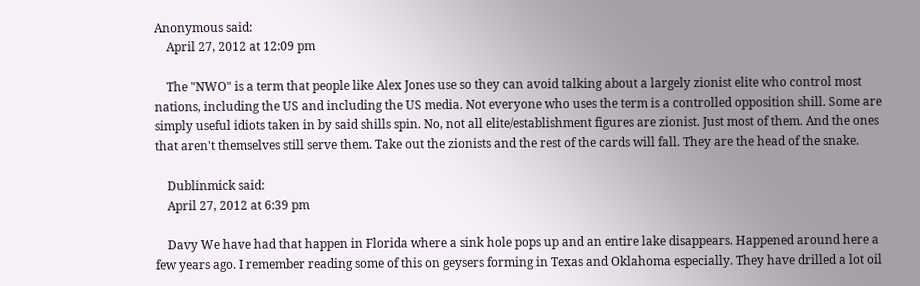Anonymous said:
    April 27, 2012 at 12:09 pm

    The "NWO" is a term that people like Alex Jones use so they can avoid talking about a largely zionist elite who control most nations, including the US and including the US media. Not everyone who uses the term is a controlled opposition shill. Some are simply useful idiots taken in by said shills spin. No, not all elite/establishment figures are zionist. Just most of them. And the ones that aren't themselves still serve them. Take out the zionists and the rest of the cards will fall. They are the head of the snake.

    Dublinmick said:
    April 27, 2012 at 6:39 pm

    Davy We have had that happen in Florida where a sink hole pops up and an entire lake disappears. Happened around here a few years ago. I remember reading some of this on geysers forming in Texas and Oklahoma especially. They have drilled a lot oil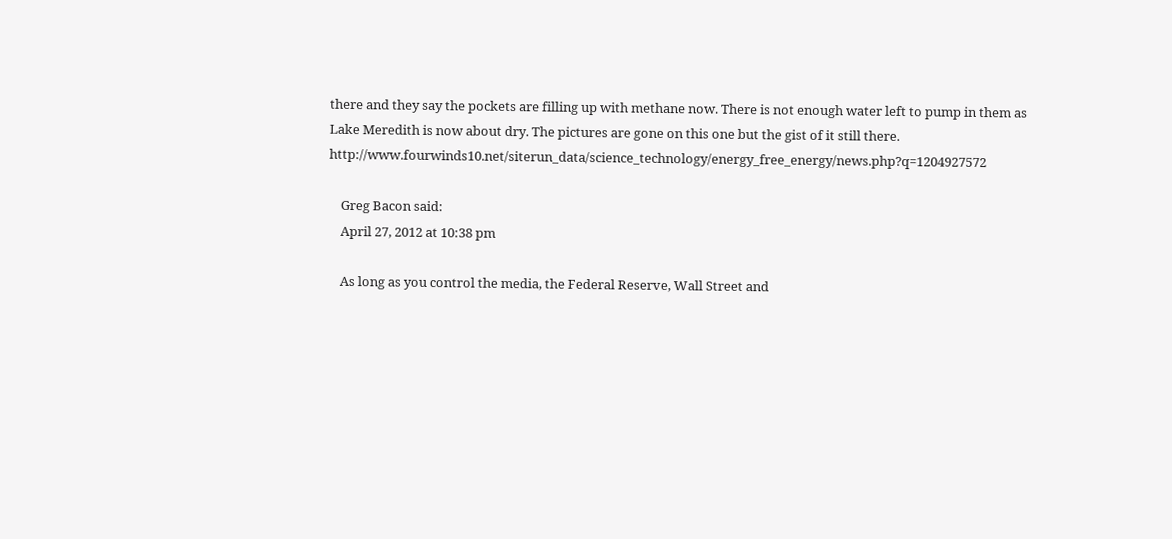there and they say the pockets are filling up with methane now. There is not enough water left to pump in them as Lake Meredith is now about dry. The pictures are gone on this one but the gist of it still there. http://www.fourwinds10.net/siterun_data/science_technology/energy_free_energy/news.php?q=1204927572

    Greg Bacon said:
    April 27, 2012 at 10:38 pm

    As long as you control the media, the Federal Reserve, Wall Street and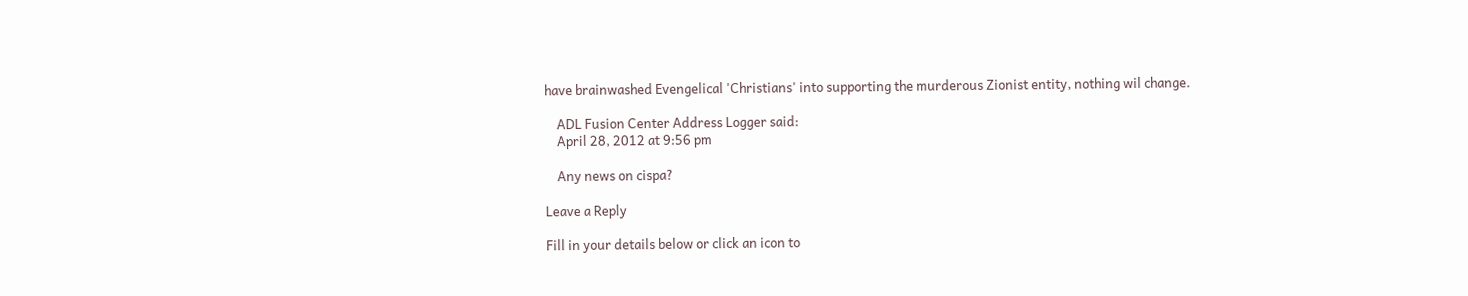have brainwashed Evengelical 'Christians' into supporting the murderous Zionist entity, nothing wil change.

    ADL Fusion Center Address Logger said:
    April 28, 2012 at 9:56 pm

    Any news on cispa?

Leave a Reply

Fill in your details below or click an icon to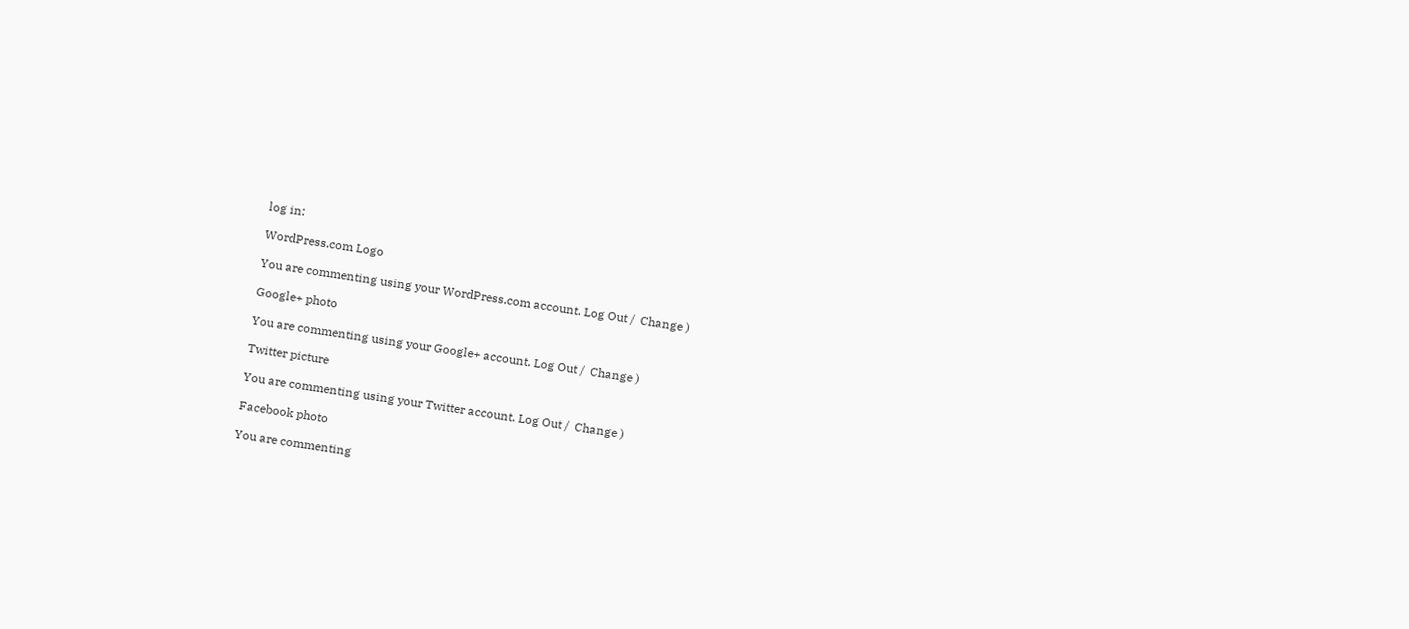log in:

WordPress.com Logo

You are commenting using your WordPress.com account. Log Out /  Change )

Google+ photo

You are commenting using your Google+ account. Log Out /  Change )

Twitter picture

You are commenting using your Twitter account. Log Out /  Change )

Facebook photo

You are commenting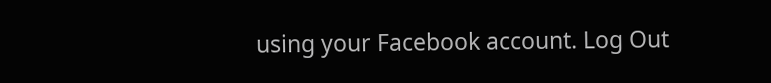using your Facebook account. Log Out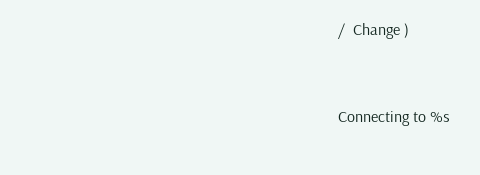/  Change )


Connecting to %s